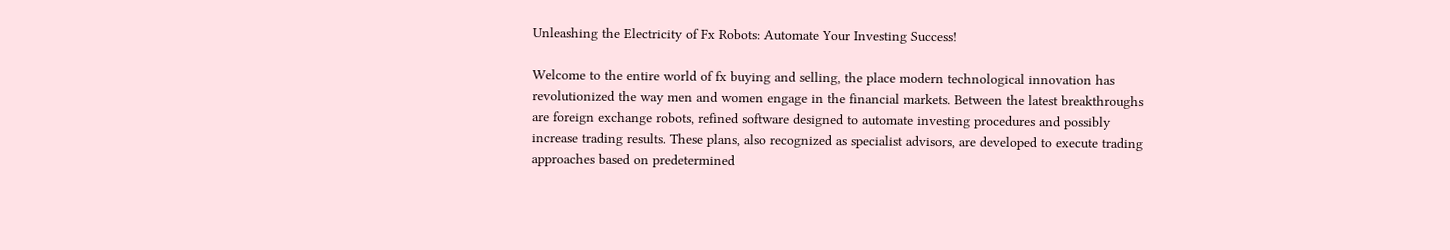Unleashing the Electricity of Fx Robots: Automate Your Investing Success!

Welcome to the entire world of fx buying and selling, the place modern technological innovation has revolutionized the way men and women engage in the financial markets. Between the latest breakthroughs are foreign exchange robots, refined software designed to automate investing procedures and possibly increase trading results. These plans, also recognized as specialist advisors, are developed to execute trading approaches based on predetermined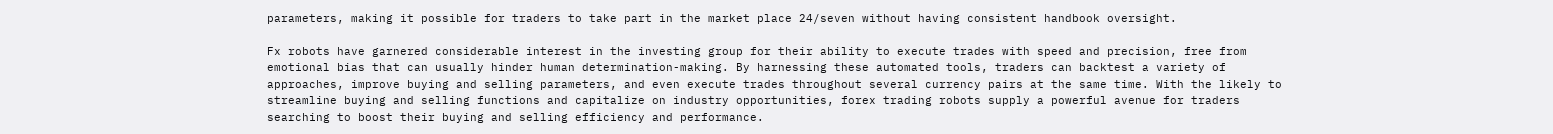parameters, making it possible for traders to take part in the market place 24/seven without having consistent handbook oversight.

Fx robots have garnered considerable interest in the investing group for their ability to execute trades with speed and precision, free from emotional bias that can usually hinder human determination-making. By harnessing these automated tools, traders can backtest a variety of approaches, improve buying and selling parameters, and even execute trades throughout several currency pairs at the same time. With the likely to streamline buying and selling functions and capitalize on industry opportunities, forex trading robots supply a powerful avenue for traders searching to boost their buying and selling efficiency and performance.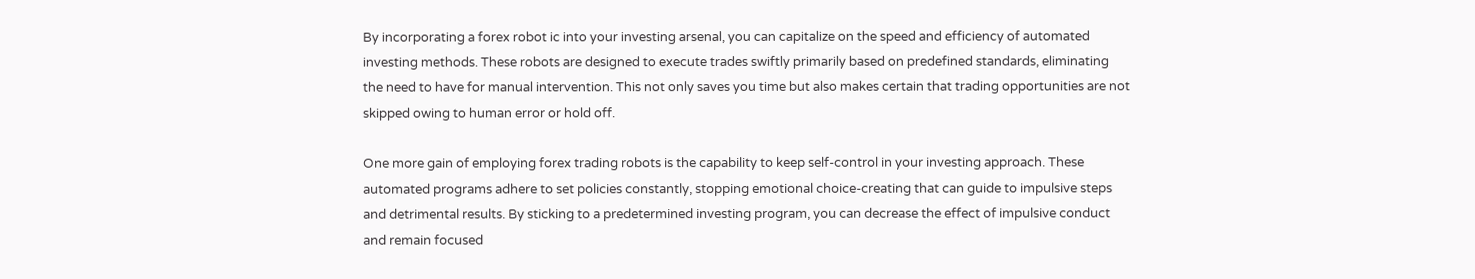By incorporating a forex robot ic into your investing arsenal, you can capitalize on the speed and efficiency of automated investing methods. These robots are designed to execute trades swiftly primarily based on predefined standards, eliminating the need to have for manual intervention. This not only saves you time but also makes certain that trading opportunities are not skipped owing to human error or hold off.

One more gain of employing forex trading robots is the capability to keep self-control in your investing approach. These automated programs adhere to set policies constantly, stopping emotional choice-creating that can guide to impulsive steps and detrimental results. By sticking to a predetermined investing program, you can decrease the effect of impulsive conduct and remain focused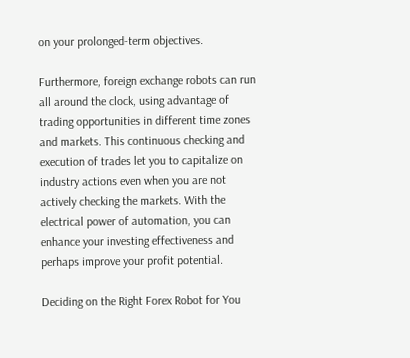on your prolonged-term objectives.

Furthermore, foreign exchange robots can run all around the clock, using advantage of trading opportunities in different time zones and markets. This continuous checking and execution of trades let you to capitalize on industry actions even when you are not actively checking the markets. With the electrical power of automation, you can enhance your investing effectiveness and perhaps improve your profit potential.

Deciding on the Right Forex Robot for You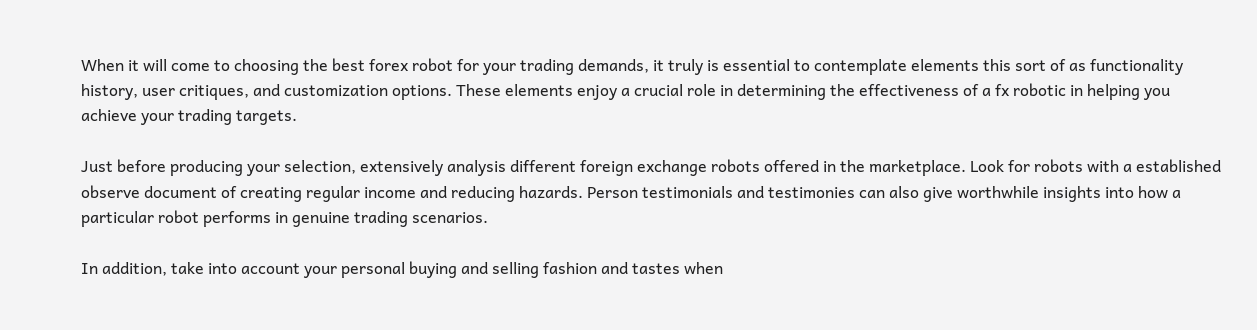When it will come to choosing the best forex robot for your trading demands, it truly is essential to contemplate elements this sort of as functionality history, user critiques, and customization options. These elements enjoy a crucial role in determining the effectiveness of a fx robotic in helping you achieve your trading targets.

Just before producing your selection, extensively analysis different foreign exchange robots offered in the marketplace. Look for robots with a established observe document of creating regular income and reducing hazards. Person testimonials and testimonies can also give worthwhile insights into how a particular robot performs in genuine trading scenarios.

In addition, take into account your personal buying and selling fashion and tastes when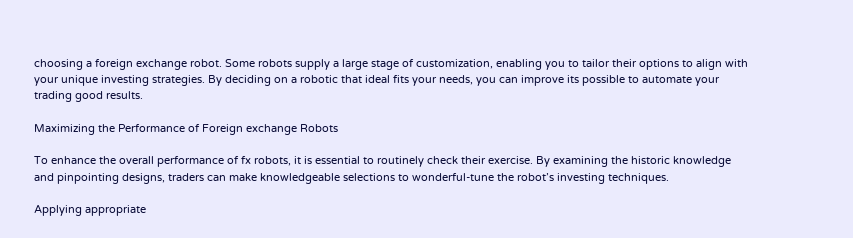choosing a foreign exchange robot. Some robots supply a large stage of customization, enabling you to tailor their options to align with your unique investing strategies. By deciding on a robotic that ideal fits your needs, you can improve its possible to automate your trading good results.

Maximizing the Performance of Foreign exchange Robots

To enhance the overall performance of fx robots, it is essential to routinely check their exercise. By examining the historic knowledge and pinpointing designs, traders can make knowledgeable selections to wonderful-tune the robot’s investing techniques.

Applying appropriate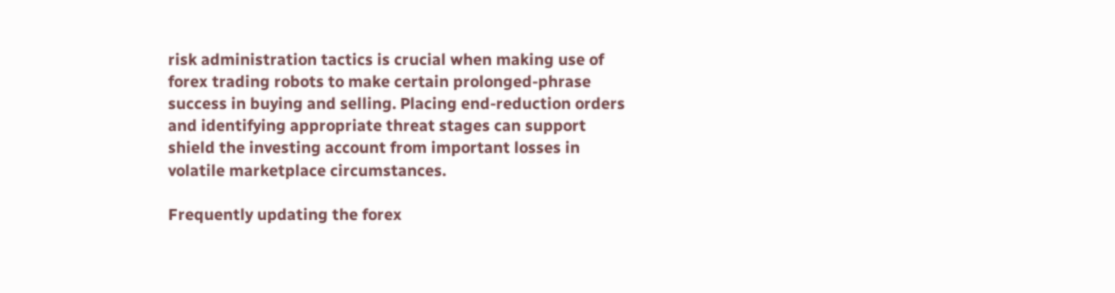risk administration tactics is crucial when making use of forex trading robots to make certain prolonged-phrase success in buying and selling. Placing end-reduction orders and identifying appropriate threat stages can support shield the investing account from important losses in volatile marketplace circumstances.

Frequently updating the forex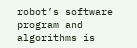robot’s software program and algorithms is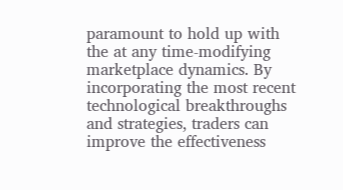paramount to hold up with the at any time-modifying marketplace dynamics. By incorporating the most recent technological breakthroughs and strategies, traders can improve the effectiveness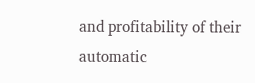and profitability of their automatic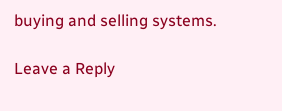buying and selling systems.

Leave a Reply